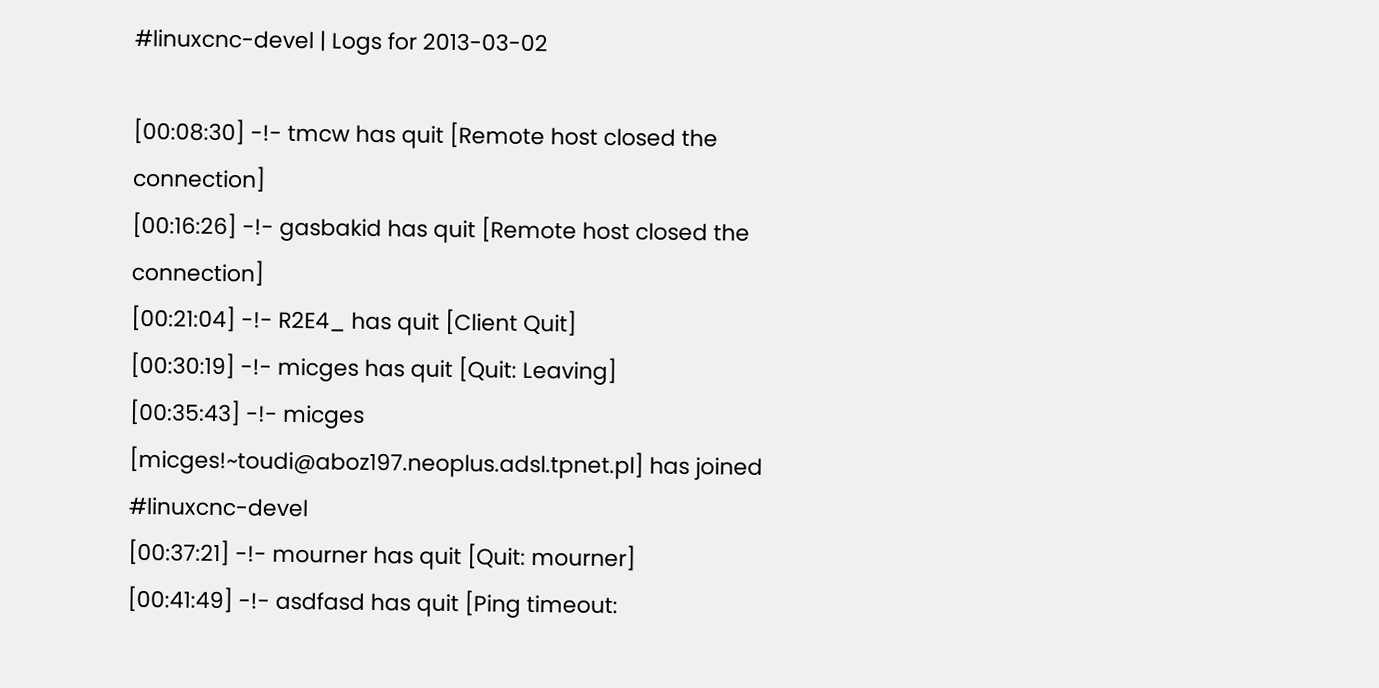#linuxcnc-devel | Logs for 2013-03-02

[00:08:30] -!- tmcw has quit [Remote host closed the connection]
[00:16:26] -!- gasbakid has quit [Remote host closed the connection]
[00:21:04] -!- R2E4_ has quit [Client Quit]
[00:30:19] -!- micges has quit [Quit: Leaving]
[00:35:43] -!- micges [micges!~toudi@aboz197.neoplus.adsl.tpnet.pl] has joined #linuxcnc-devel
[00:37:21] -!- mourner has quit [Quit: mourner]
[00:41:49] -!- asdfasd has quit [Ping timeout: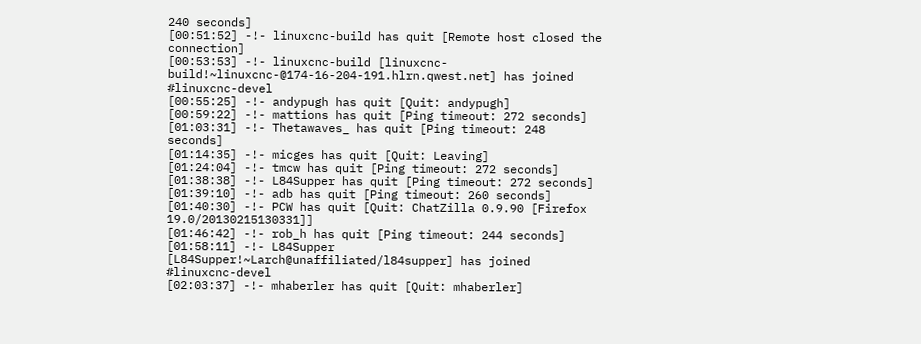240 seconds]
[00:51:52] -!- linuxcnc-build has quit [Remote host closed the connection]
[00:53:53] -!- linuxcnc-build [linuxcnc-build!~linuxcnc-@174-16-204-191.hlrn.qwest.net] has joined #linuxcnc-devel
[00:55:25] -!- andypugh has quit [Quit: andypugh]
[00:59:22] -!- mattions has quit [Ping timeout: 272 seconds]
[01:03:31] -!- Thetawaves_ has quit [Ping timeout: 248 seconds]
[01:14:35] -!- micges has quit [Quit: Leaving]
[01:24:04] -!- tmcw has quit [Ping timeout: 272 seconds]
[01:38:38] -!- L84Supper has quit [Ping timeout: 272 seconds]
[01:39:10] -!- adb has quit [Ping timeout: 260 seconds]
[01:40:30] -!- PCW has quit [Quit: ChatZilla 0.9.90 [Firefox 19.0/20130215130331]]
[01:46:42] -!- rob_h has quit [Ping timeout: 244 seconds]
[01:58:11] -!- L84Supper [L84Supper!~Larch@unaffiliated/l84supper] has joined #linuxcnc-devel
[02:03:37] -!- mhaberler has quit [Quit: mhaberler]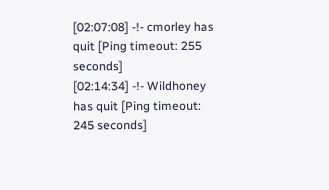[02:07:08] -!- cmorley has quit [Ping timeout: 255 seconds]
[02:14:34] -!- Wildhoney has quit [Ping timeout: 245 seconds]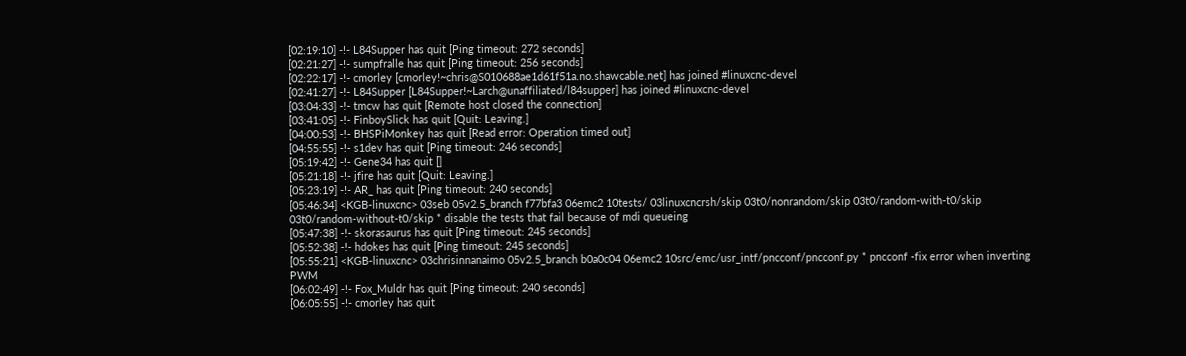[02:19:10] -!- L84Supper has quit [Ping timeout: 272 seconds]
[02:21:27] -!- sumpfralle has quit [Ping timeout: 256 seconds]
[02:22:17] -!- cmorley [cmorley!~chris@S010688ae1d61f51a.no.shawcable.net] has joined #linuxcnc-devel
[02:41:27] -!- L84Supper [L84Supper!~Larch@unaffiliated/l84supper] has joined #linuxcnc-devel
[03:04:33] -!- tmcw has quit [Remote host closed the connection]
[03:41:05] -!- FinboySlick has quit [Quit: Leaving.]
[04:00:53] -!- BHSPiMonkey has quit [Read error: Operation timed out]
[04:55:55] -!- s1dev has quit [Ping timeout: 246 seconds]
[05:19:42] -!- Gene34 has quit []
[05:21:18] -!- jfire has quit [Quit: Leaving.]
[05:23:19] -!- AR_ has quit [Ping timeout: 240 seconds]
[05:46:34] <KGB-linuxcnc> 03seb 05v2.5_branch f77bfa3 06emc2 10tests/ 03linuxcncrsh/skip 03t0/nonrandom/skip 03t0/random-with-t0/skip 03t0/random-without-t0/skip * disable the tests that fail because of mdi queueing
[05:47:38] -!- skorasaurus has quit [Ping timeout: 245 seconds]
[05:52:38] -!- hdokes has quit [Ping timeout: 245 seconds]
[05:55:21] <KGB-linuxcnc> 03chrisinnanaimo 05v2.5_branch b0a0c04 06emc2 10src/emc/usr_intf/pncconf/pncconf.py * pncconf -fix error when inverting PWM
[06:02:49] -!- Fox_Muldr has quit [Ping timeout: 240 seconds]
[06:05:55] -!- cmorley has quit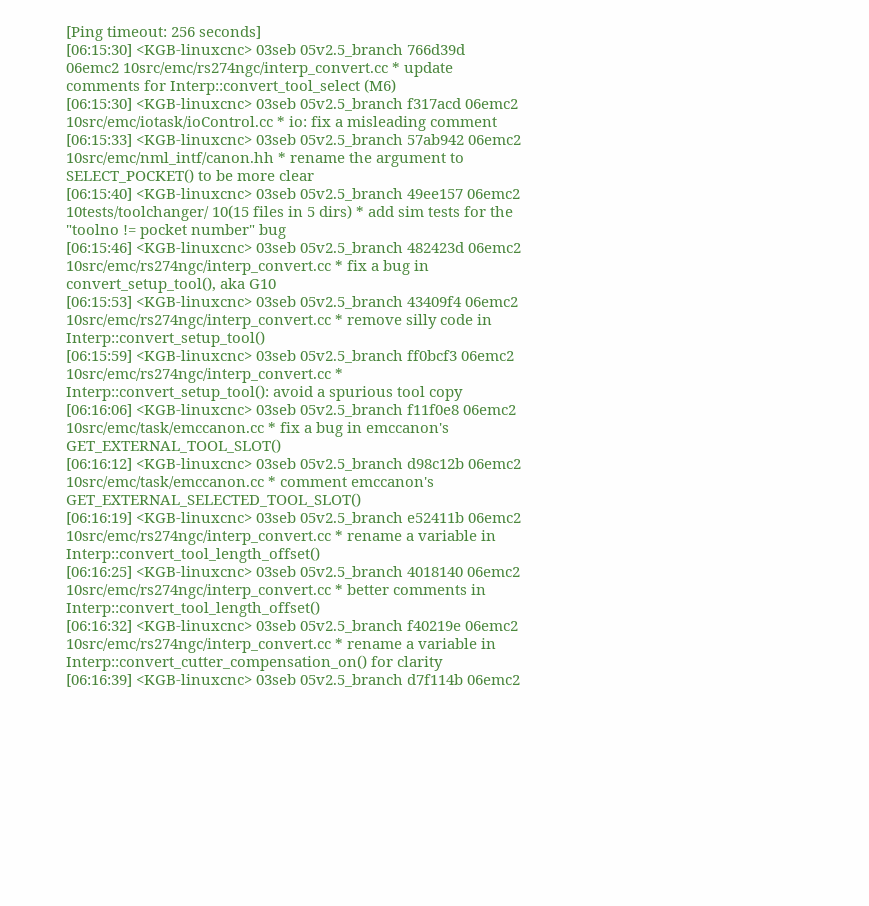[Ping timeout: 256 seconds]
[06:15:30] <KGB-linuxcnc> 03seb 05v2.5_branch 766d39d 06emc2 10src/emc/rs274ngc/interp_convert.cc * update comments for Interp::convert_tool_select (M6)
[06:15:30] <KGB-linuxcnc> 03seb 05v2.5_branch f317acd 06emc2 10src/emc/iotask/ioControl.cc * io: fix a misleading comment
[06:15:33] <KGB-linuxcnc> 03seb 05v2.5_branch 57ab942 06emc2 10src/emc/nml_intf/canon.hh * rename the argument to SELECT_POCKET() to be more clear
[06:15:40] <KGB-linuxcnc> 03seb 05v2.5_branch 49ee157 06emc2 10tests/toolchanger/ 10(15 files in 5 dirs) * add sim tests for the "toolno != pocket number" bug
[06:15:46] <KGB-linuxcnc> 03seb 05v2.5_branch 482423d 06emc2 10src/emc/rs274ngc/interp_convert.cc * fix a bug in convert_setup_tool(), aka G10
[06:15:53] <KGB-linuxcnc> 03seb 05v2.5_branch 43409f4 06emc2 10src/emc/rs274ngc/interp_convert.cc * remove silly code in Interp::convert_setup_tool()
[06:15:59] <KGB-linuxcnc> 03seb 05v2.5_branch ff0bcf3 06emc2 10src/emc/rs274ngc/interp_convert.cc * Interp::convert_setup_tool(): avoid a spurious tool copy
[06:16:06] <KGB-linuxcnc> 03seb 05v2.5_branch f11f0e8 06emc2 10src/emc/task/emccanon.cc * fix a bug in emccanon's GET_EXTERNAL_TOOL_SLOT()
[06:16:12] <KGB-linuxcnc> 03seb 05v2.5_branch d98c12b 06emc2 10src/emc/task/emccanon.cc * comment emccanon's GET_EXTERNAL_SELECTED_TOOL_SLOT()
[06:16:19] <KGB-linuxcnc> 03seb 05v2.5_branch e52411b 06emc2 10src/emc/rs274ngc/interp_convert.cc * rename a variable in Interp::convert_tool_length_offset()
[06:16:25] <KGB-linuxcnc> 03seb 05v2.5_branch 4018140 06emc2 10src/emc/rs274ngc/interp_convert.cc * better comments in Interp::convert_tool_length_offset()
[06:16:32] <KGB-linuxcnc> 03seb 05v2.5_branch f40219e 06emc2 10src/emc/rs274ngc/interp_convert.cc * rename a variable in Interp::convert_cutter_compensation_on() for clarity
[06:16:39] <KGB-linuxcnc> 03seb 05v2.5_branch d7f114b 06emc2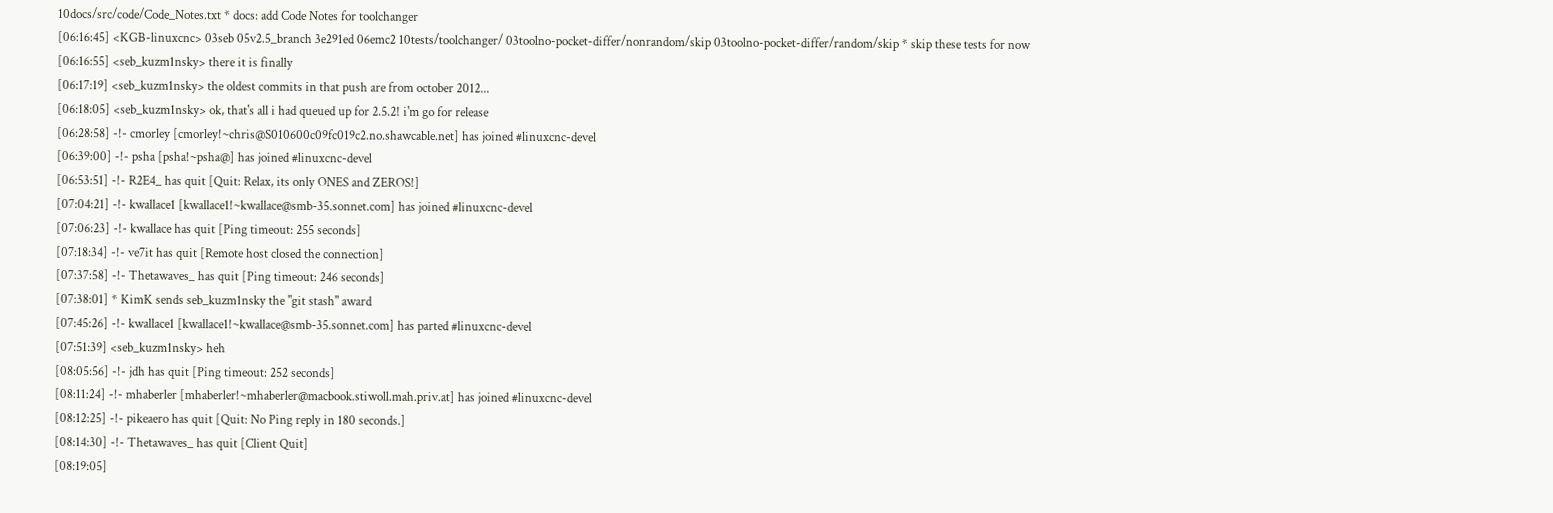10docs/src/code/Code_Notes.txt * docs: add Code Notes for toolchanger
[06:16:45] <KGB-linuxcnc> 03seb 05v2.5_branch 3e291ed 06emc2 10tests/toolchanger/ 03toolno-pocket-differ/nonrandom/skip 03toolno-pocket-differ/random/skip * skip these tests for now
[06:16:55] <seb_kuzm1nsky> there it is finally
[06:17:19] <seb_kuzm1nsky> the oldest commits in that push are from october 2012...
[06:18:05] <seb_kuzm1nsky> ok, that's all i had queued up for 2.5.2! i'm go for release
[06:28:58] -!- cmorley [cmorley!~chris@S010600c09fc019c2.no.shawcable.net] has joined #linuxcnc-devel
[06:39:00] -!- psha [psha!~psha@] has joined #linuxcnc-devel
[06:53:51] -!- R2E4_ has quit [Quit: Relax, its only ONES and ZEROS!]
[07:04:21] -!- kwallace1 [kwallace1!~kwallace@smb-35.sonnet.com] has joined #linuxcnc-devel
[07:06:23] -!- kwallace has quit [Ping timeout: 255 seconds]
[07:18:34] -!- ve7it has quit [Remote host closed the connection]
[07:37:58] -!- Thetawaves_ has quit [Ping timeout: 246 seconds]
[07:38:01] * KimK sends seb_kuzm1nsky the "git stash" award
[07:45:26] -!- kwallace1 [kwallace1!~kwallace@smb-35.sonnet.com] has parted #linuxcnc-devel
[07:51:39] <seb_kuzm1nsky> heh
[08:05:56] -!- jdh has quit [Ping timeout: 252 seconds]
[08:11:24] -!- mhaberler [mhaberler!~mhaberler@macbook.stiwoll.mah.priv.at] has joined #linuxcnc-devel
[08:12:25] -!- pikeaero has quit [Quit: No Ping reply in 180 seconds.]
[08:14:30] -!- Thetawaves_ has quit [Client Quit]
[08:19:05]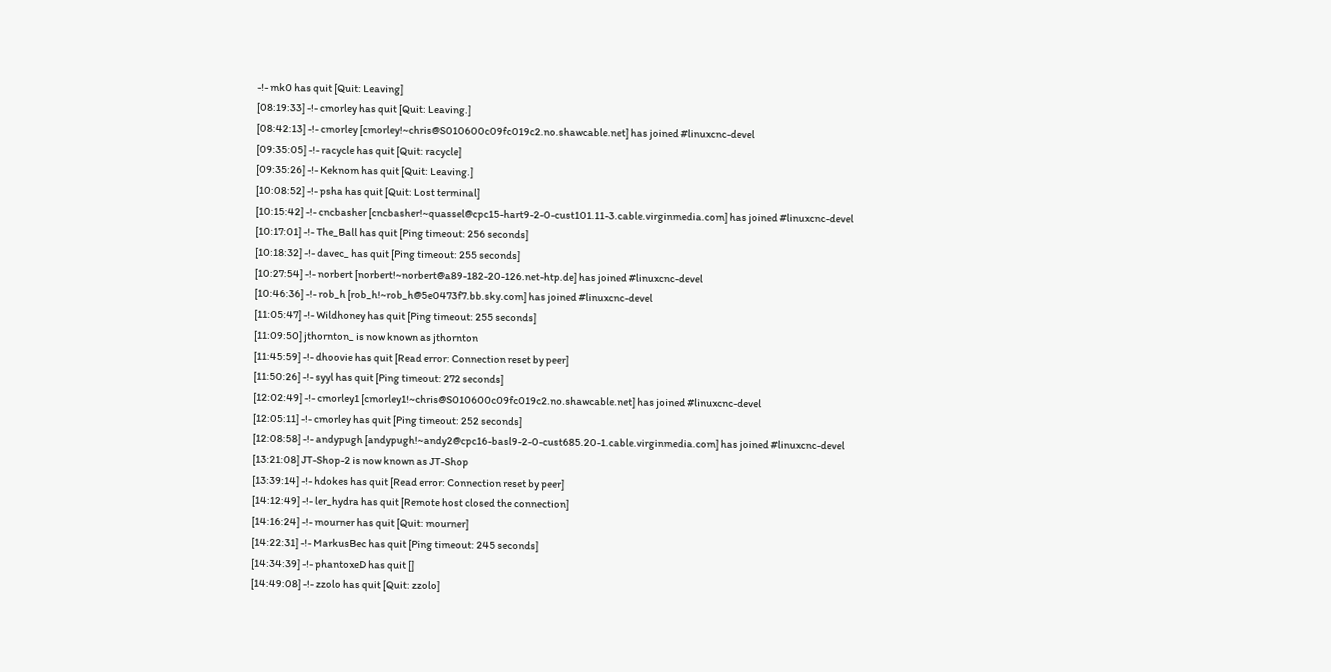-!- mk0 has quit [Quit: Leaving]
[08:19:33] -!- cmorley has quit [Quit: Leaving.]
[08:42:13] -!- cmorley [cmorley!~chris@S010600c09fc019c2.no.shawcable.net] has joined #linuxcnc-devel
[09:35:05] -!- racycle has quit [Quit: racycle]
[09:35:26] -!- Keknom has quit [Quit: Leaving.]
[10:08:52] -!- psha has quit [Quit: Lost terminal]
[10:15:42] -!- cncbasher [cncbasher!~quassel@cpc15-hart9-2-0-cust101.11-3.cable.virginmedia.com] has joined #linuxcnc-devel
[10:17:01] -!- The_Ball has quit [Ping timeout: 256 seconds]
[10:18:32] -!- davec_ has quit [Ping timeout: 255 seconds]
[10:27:54] -!- norbert [norbert!~norbert@a89-182-20-126.net-htp.de] has joined #linuxcnc-devel
[10:46:36] -!- rob_h [rob_h!~rob_h@5e0473f7.bb.sky.com] has joined #linuxcnc-devel
[11:05:47] -!- Wildhoney has quit [Ping timeout: 255 seconds]
[11:09:50] jthornton_ is now known as jthornton
[11:45:59] -!- dhoovie has quit [Read error: Connection reset by peer]
[11:50:26] -!- syyl has quit [Ping timeout: 272 seconds]
[12:02:49] -!- cmorley1 [cmorley1!~chris@S010600c09fc019c2.no.shawcable.net] has joined #linuxcnc-devel
[12:05:11] -!- cmorley has quit [Ping timeout: 252 seconds]
[12:08:58] -!- andypugh [andypugh!~andy2@cpc16-basl9-2-0-cust685.20-1.cable.virginmedia.com] has joined #linuxcnc-devel
[13:21:08] JT-Shop-2 is now known as JT-Shop
[13:39:14] -!- hdokes has quit [Read error: Connection reset by peer]
[14:12:49] -!- ler_hydra has quit [Remote host closed the connection]
[14:16:24] -!- mourner has quit [Quit: mourner]
[14:22:31] -!- MarkusBec has quit [Ping timeout: 245 seconds]
[14:34:39] -!- phantoxeD has quit []
[14:49:08] -!- zzolo has quit [Quit: zzolo]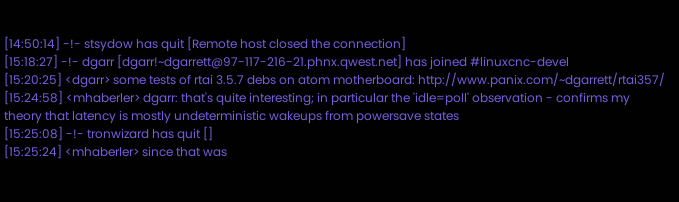[14:50:14] -!- stsydow has quit [Remote host closed the connection]
[15:18:27] -!- dgarr [dgarr!~dgarrett@97-117-216-21.phnx.qwest.net] has joined #linuxcnc-devel
[15:20:25] <dgarr> some tests of rtai 3.5.7 debs on atom motherboard: http://www.panix.com/~dgarrett/rtai357/
[15:24:58] <mhaberler> dgarr: that's quite interesting; in particular the 'idle=poll' observation - confirms my theory that latency is mostly undeterministic wakeups from powersave states
[15:25:08] -!- tronwizard has quit []
[15:25:24] <mhaberler> since that was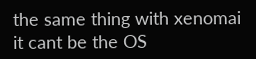the same thing with xenomai it cant be the OS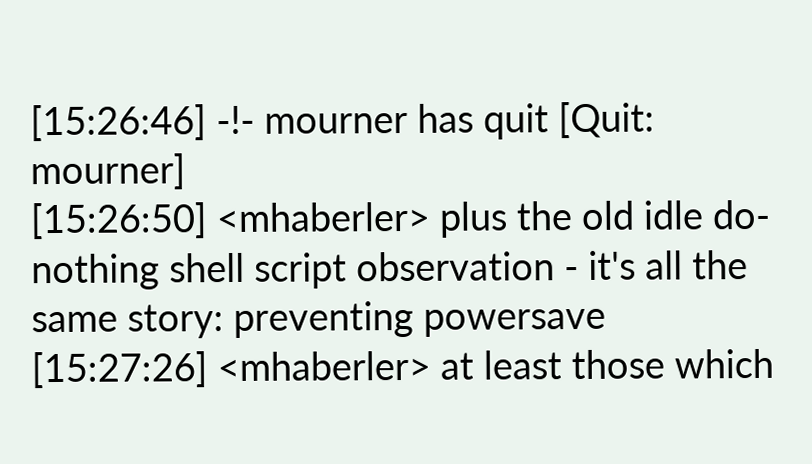[15:26:46] -!- mourner has quit [Quit: mourner]
[15:26:50] <mhaberler> plus the old idle do-nothing shell script observation - it's all the same story: preventing powersave
[15:27:26] <mhaberler> at least those which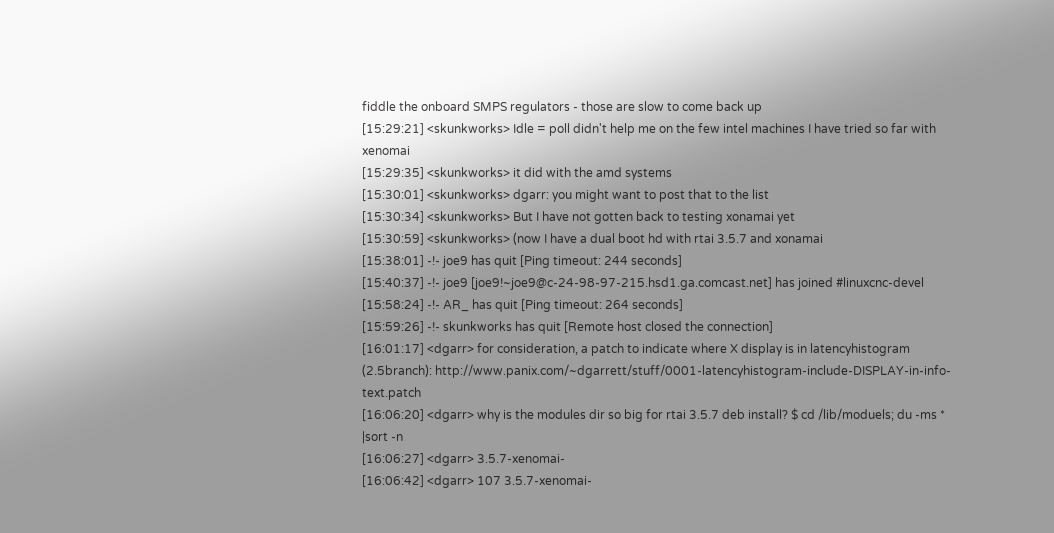fiddle the onboard SMPS regulators - those are slow to come back up
[15:29:21] <skunkworks> Idle = poll didn't help me on the few intel machines I have tried so far with xenomai
[15:29:35] <skunkworks> it did with the amd systems
[15:30:01] <skunkworks> dgarr: you might want to post that to the list
[15:30:34] <skunkworks> But I have not gotten back to testing xonamai yet
[15:30:59] <skunkworks> (now I have a dual boot hd with rtai 3.5.7 and xonamai
[15:38:01] -!- joe9 has quit [Ping timeout: 244 seconds]
[15:40:37] -!- joe9 [joe9!~joe9@c-24-98-97-215.hsd1.ga.comcast.net] has joined #linuxcnc-devel
[15:58:24] -!- AR_ has quit [Ping timeout: 264 seconds]
[15:59:26] -!- skunkworks has quit [Remote host closed the connection]
[16:01:17] <dgarr> for consideration, a patch to indicate where X display is in latencyhistogram (2.5branch): http://www.panix.com/~dgarrett/stuff/0001-latencyhistogram-include-DISPLAY-in-info-text.patch
[16:06:20] <dgarr> why is the modules dir so big for rtai 3.5.7 deb install? $ cd /lib/moduels; du -ms * |sort -n
[16:06:27] <dgarr> 3.5.7-xenomai-
[16:06:42] <dgarr> 107 3.5.7-xenomai-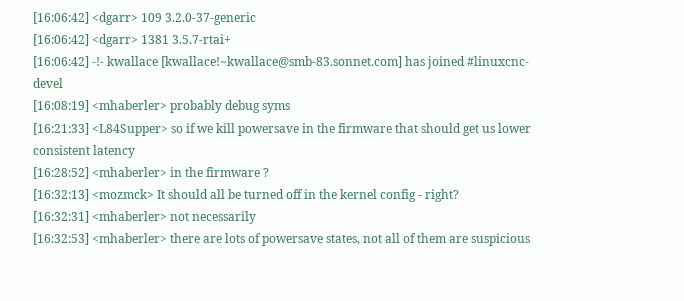[16:06:42] <dgarr> 109 3.2.0-37-generic
[16:06:42] <dgarr> 1381 3.5.7-rtai+
[16:06:42] -!- kwallace [kwallace!~kwallace@smb-83.sonnet.com] has joined #linuxcnc-devel
[16:08:19] <mhaberler> probably debug syms
[16:21:33] <L84Supper> so if we kill powersave in the firmware that should get us lower consistent latency
[16:28:52] <mhaberler> in the firmware ?
[16:32:13] <mozmck> It should all be turned off in the kernel config - right?
[16:32:31] <mhaberler> not necessarily
[16:32:53] <mhaberler> there are lots of powersave states, not all of them are suspicious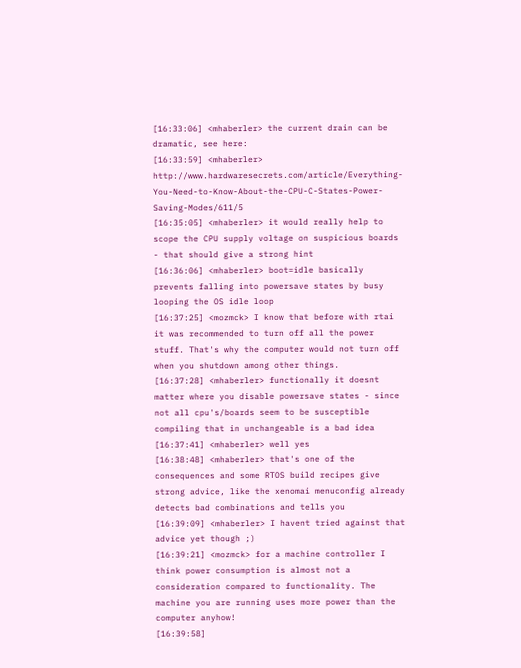[16:33:06] <mhaberler> the current drain can be dramatic, see here:
[16:33:59] <mhaberler> http://www.hardwaresecrets.com/article/Everything-You-Need-to-Know-About-the-CPU-C-States-Power-Saving-Modes/611/5
[16:35:05] <mhaberler> it would really help to scope the CPU supply voltage on suspicious boards - that should give a strong hint
[16:36:06] <mhaberler> boot=idle basically prevents falling into powersave states by busy looping the OS idle loop
[16:37:25] <mozmck> I know that before with rtai it was recommended to turn off all the power stuff. That's why the computer would not turn off when you shutdown among other things.
[16:37:28] <mhaberler> functionally it doesnt matter where you disable powersave states - since not all cpu's/boards seem to be susceptible compiling that in unchangeable is a bad idea
[16:37:41] <mhaberler> well yes
[16:38:48] <mhaberler> that's one of the consequences and some RTOS build recipes give strong advice, like the xenomai menuconfig already detects bad combinations and tells you
[16:39:09] <mhaberler> I havent tried against that advice yet though ;)
[16:39:21] <mozmck> for a machine controller I think power consumption is almost not a consideration compared to functionality. The machine you are running uses more power than the computer anyhow!
[16:39:58]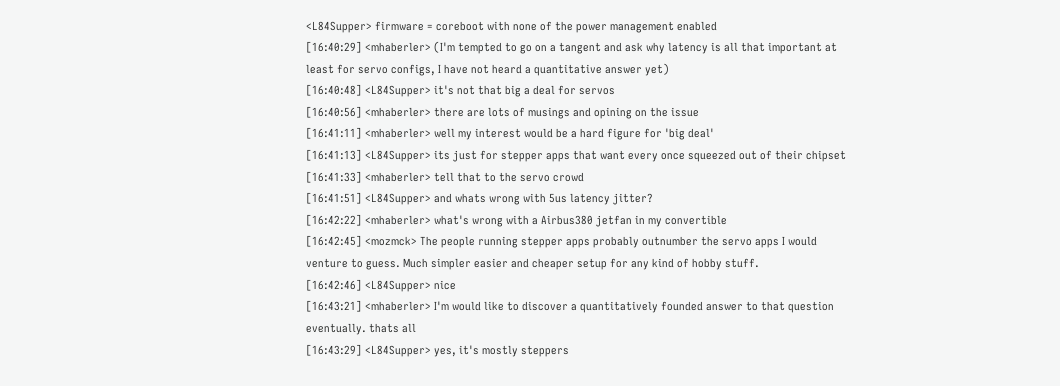<L84Supper> firmware = coreboot with none of the power management enabled
[16:40:29] <mhaberler> (I'm tempted to go on a tangent and ask why latency is all that important at least for servo configs, I have not heard a quantitative answer yet)
[16:40:48] <L84Supper> it's not that big a deal for servos
[16:40:56] <mhaberler> there are lots of musings and opining on the issue
[16:41:11] <mhaberler> well my interest would be a hard figure for 'big deal'
[16:41:13] <L84Supper> its just for stepper apps that want every once squeezed out of their chipset
[16:41:33] <mhaberler> tell that to the servo crowd
[16:41:51] <L84Supper> and whats wrong with 5us latency jitter?
[16:42:22] <mhaberler> what's wrong with a Airbus380 jetfan in my convertible
[16:42:45] <mozmck> The people running stepper apps probably outnumber the servo apps I would venture to guess. Much simpler easier and cheaper setup for any kind of hobby stuff.
[16:42:46] <L84Supper> nice
[16:43:21] <mhaberler> I'm would like to discover a quantitatively founded answer to that question eventually. thats all
[16:43:29] <L84Supper> yes, it's mostly steppers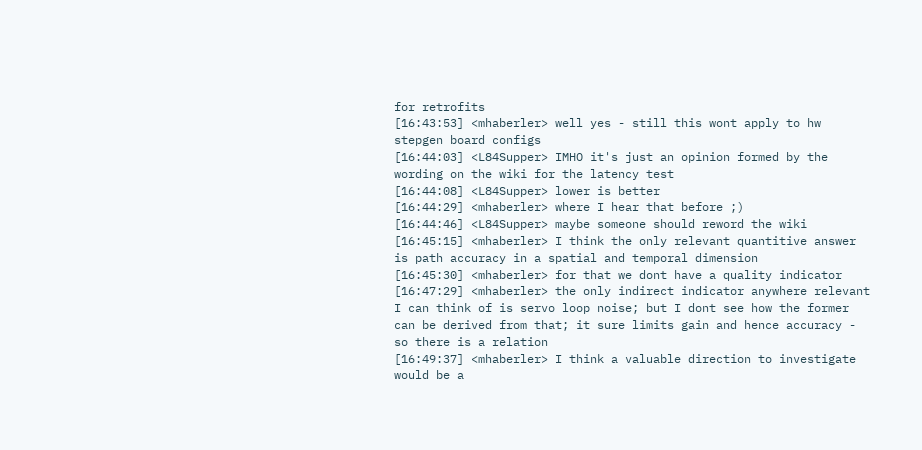for retrofits
[16:43:53] <mhaberler> well yes - still this wont apply to hw stepgen board configs
[16:44:03] <L84Supper> IMHO it's just an opinion formed by the wording on the wiki for the latency test
[16:44:08] <L84Supper> lower is better
[16:44:29] <mhaberler> where I hear that before ;)
[16:44:46] <L84Supper> maybe someone should reword the wiki
[16:45:15] <mhaberler> I think the only relevant quantitive answer is path accuracy in a spatial and temporal dimension
[16:45:30] <mhaberler> for that we dont have a quality indicator
[16:47:29] <mhaberler> the only indirect indicator anywhere relevant I can think of is servo loop noise; but I dont see how the former can be derived from that; it sure limits gain and hence accuracy - so there is a relation
[16:49:37] <mhaberler> I think a valuable direction to investigate would be a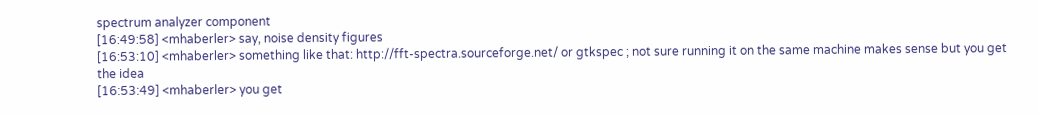spectrum analyzer component
[16:49:58] <mhaberler> say, noise density figures
[16:53:10] <mhaberler> something like that: http://fft-spectra.sourceforge.net/ or gtkspec ; not sure running it on the same machine makes sense but you get the idea
[16:53:49] <mhaberler> you get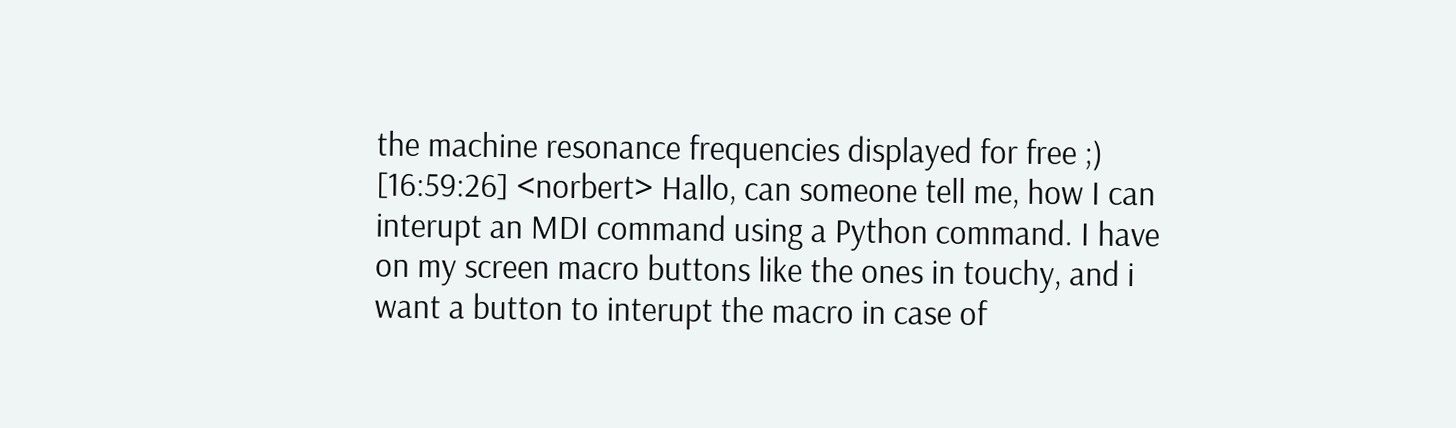the machine resonance frequencies displayed for free ;)
[16:59:26] <norbert> Hallo, can someone tell me, how I can interupt an MDI command using a Python command. I have on my screen macro buttons like the ones in touchy, and i want a button to interupt the macro in case of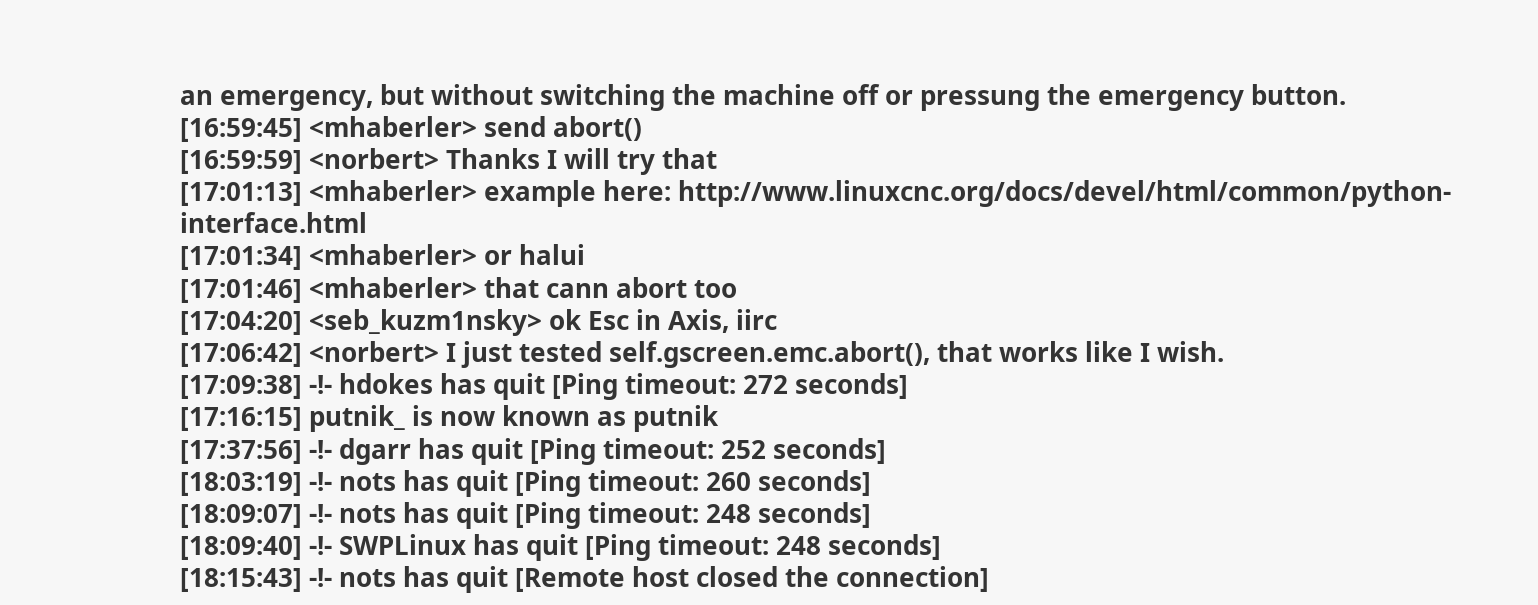an emergency, but without switching the machine off or pressung the emergency button.
[16:59:45] <mhaberler> send abort()
[16:59:59] <norbert> Thanks I will try that
[17:01:13] <mhaberler> example here: http://www.linuxcnc.org/docs/devel/html/common/python-interface.html
[17:01:34] <mhaberler> or halui
[17:01:46] <mhaberler> that cann abort too
[17:04:20] <seb_kuzm1nsky> ok Esc in Axis, iirc
[17:06:42] <norbert> I just tested self.gscreen.emc.abort(), that works like I wish.
[17:09:38] -!- hdokes has quit [Ping timeout: 272 seconds]
[17:16:15] putnik_ is now known as putnik
[17:37:56] -!- dgarr has quit [Ping timeout: 252 seconds]
[18:03:19] -!- nots has quit [Ping timeout: 260 seconds]
[18:09:07] -!- nots has quit [Ping timeout: 248 seconds]
[18:09:40] -!- SWPLinux has quit [Ping timeout: 248 seconds]
[18:15:43] -!- nots has quit [Remote host closed the connection]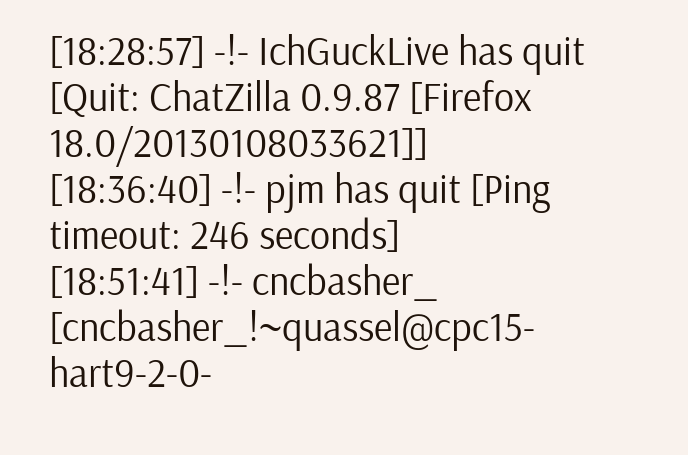[18:28:57] -!- IchGuckLive has quit [Quit: ChatZilla 0.9.87 [Firefox 18.0/20130108033621]]
[18:36:40] -!- pjm has quit [Ping timeout: 246 seconds]
[18:51:41] -!- cncbasher_ [cncbasher_!~quassel@cpc15-hart9-2-0-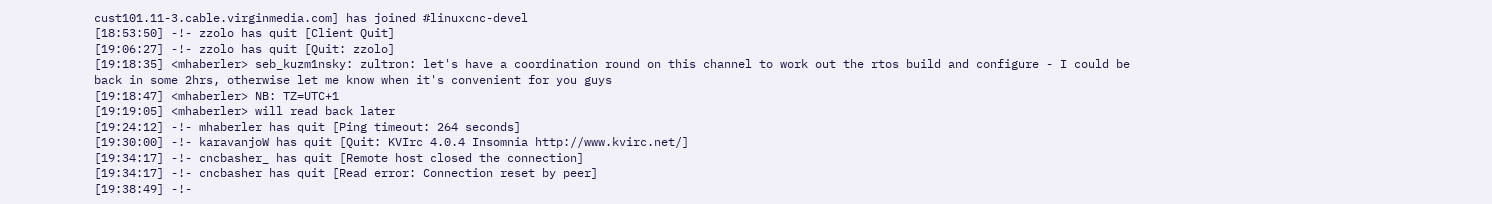cust101.11-3.cable.virginmedia.com] has joined #linuxcnc-devel
[18:53:50] -!- zzolo has quit [Client Quit]
[19:06:27] -!- zzolo has quit [Quit: zzolo]
[19:18:35] <mhaberler> seb_kuzm1nsky: zultron: let's have a coordination round on this channel to work out the rtos build and configure - I could be back in some 2hrs, otherwise let me know when it's convenient for you guys
[19:18:47] <mhaberler> NB: TZ=UTC+1
[19:19:05] <mhaberler> will read back later
[19:24:12] -!- mhaberler has quit [Ping timeout: 264 seconds]
[19:30:00] -!- karavanjoW has quit [Quit: KVIrc 4.0.4 Insomnia http://www.kvirc.net/]
[19:34:17] -!- cncbasher_ has quit [Remote host closed the connection]
[19:34:17] -!- cncbasher has quit [Read error: Connection reset by peer]
[19:38:49] -!-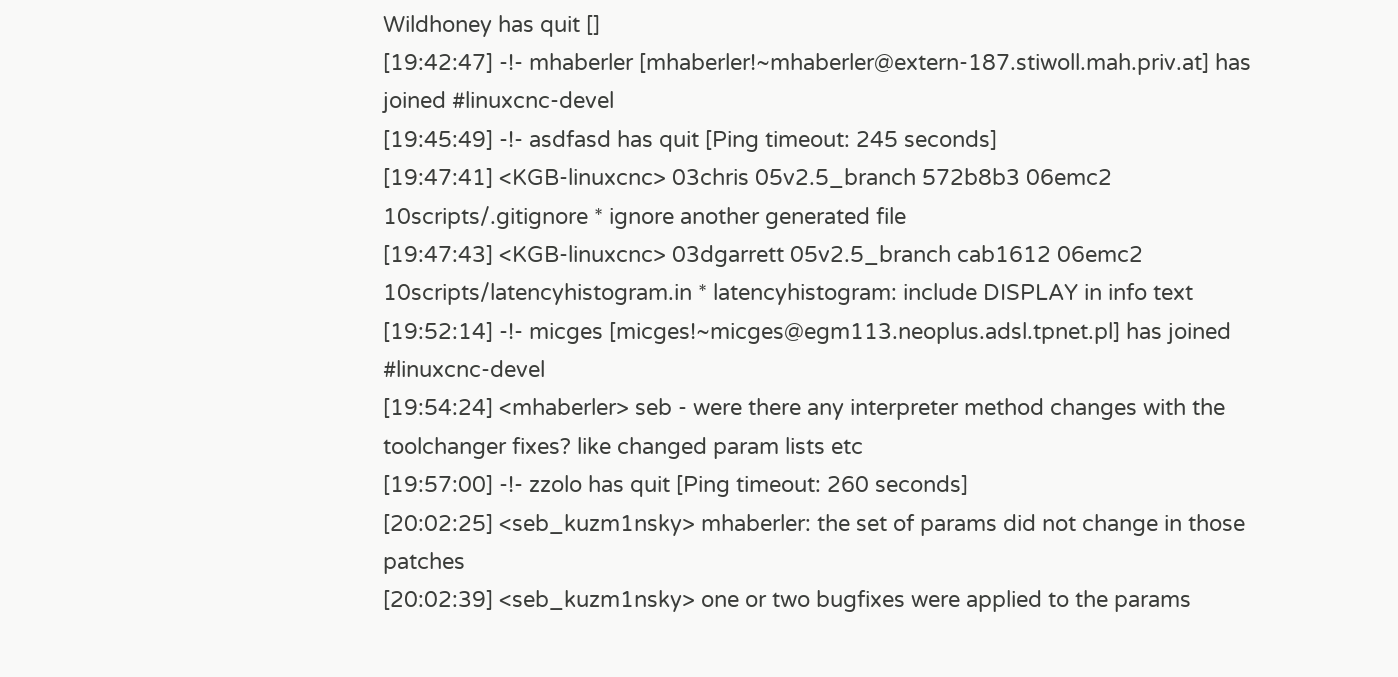Wildhoney has quit []
[19:42:47] -!- mhaberler [mhaberler!~mhaberler@extern-187.stiwoll.mah.priv.at] has joined #linuxcnc-devel
[19:45:49] -!- asdfasd has quit [Ping timeout: 245 seconds]
[19:47:41] <KGB-linuxcnc> 03chris 05v2.5_branch 572b8b3 06emc2 10scripts/.gitignore * ignore another generated file
[19:47:43] <KGB-linuxcnc> 03dgarrett 05v2.5_branch cab1612 06emc2 10scripts/latencyhistogram.in * latencyhistogram: include DISPLAY in info text
[19:52:14] -!- micges [micges!~micges@egm113.neoplus.adsl.tpnet.pl] has joined #linuxcnc-devel
[19:54:24] <mhaberler> seb - were there any interpreter method changes with the toolchanger fixes? like changed param lists etc
[19:57:00] -!- zzolo has quit [Ping timeout: 260 seconds]
[20:02:25] <seb_kuzm1nsky> mhaberler: the set of params did not change in those patches
[20:02:39] <seb_kuzm1nsky> one or two bugfixes were applied to the params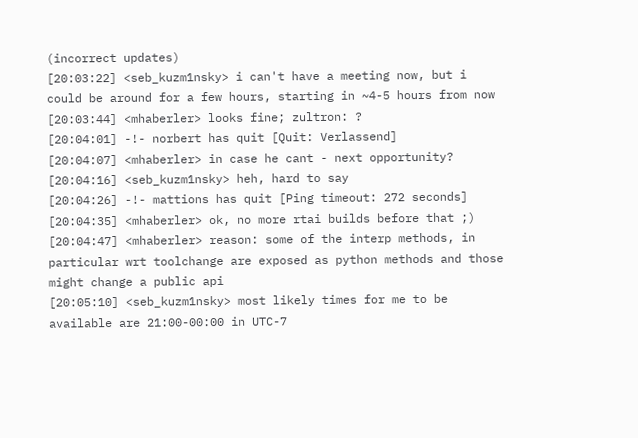(incorrect updates)
[20:03:22] <seb_kuzm1nsky> i can't have a meeting now, but i could be around for a few hours, starting in ~4-5 hours from now
[20:03:44] <mhaberler> looks fine; zultron: ?
[20:04:01] -!- norbert has quit [Quit: Verlassend]
[20:04:07] <mhaberler> in case he cant - next opportunity?
[20:04:16] <seb_kuzm1nsky> heh, hard to say
[20:04:26] -!- mattions has quit [Ping timeout: 272 seconds]
[20:04:35] <mhaberler> ok, no more rtai builds before that ;)
[20:04:47] <mhaberler> reason: some of the interp methods, in particular wrt toolchange are exposed as python methods and those might change a public api
[20:05:10] <seb_kuzm1nsky> most likely times for me to be available are 21:00-00:00 in UTC-7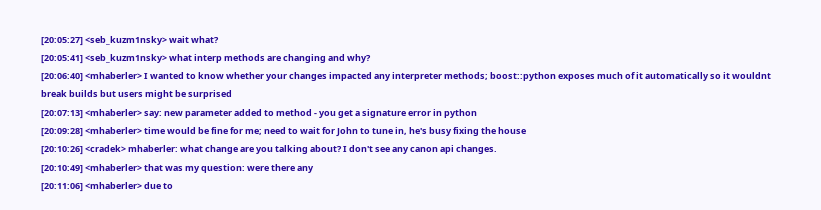[20:05:27] <seb_kuzm1nsky> wait what?
[20:05:41] <seb_kuzm1nsky> what interp methods are changing and why?
[20:06:40] <mhaberler> I wanted to know whether your changes impacted any interpreter methods; boost::python exposes much of it automatically so it wouldnt break builds but users might be surprised
[20:07:13] <mhaberler> say: new parameter added to method - you get a signature error in python
[20:09:28] <mhaberler> time would be fine for me; need to wait for John to tune in, he's busy fixing the house
[20:10:26] <cradek> mhaberler: what change are you talking about? I don't see any canon api changes.
[20:10:49] <mhaberler> that was my question: were there any
[20:11:06] <mhaberler> due to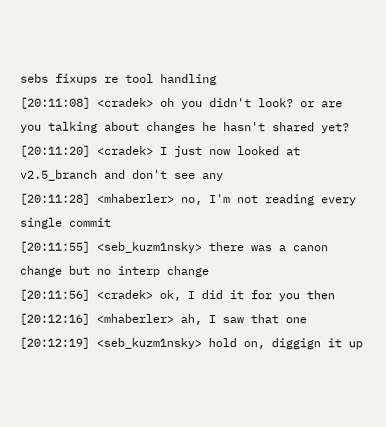sebs fixups re tool handling
[20:11:08] <cradek> oh you didn't look? or are you talking about changes he hasn't shared yet?
[20:11:20] <cradek> I just now looked at v2.5_branch and don't see any
[20:11:28] <mhaberler> no, I'm not reading every single commit
[20:11:55] <seb_kuzm1nsky> there was a canon change but no interp change
[20:11:56] <cradek> ok, I did it for you then
[20:12:16] <mhaberler> ah, I saw that one
[20:12:19] <seb_kuzm1nsky> hold on, diggign it up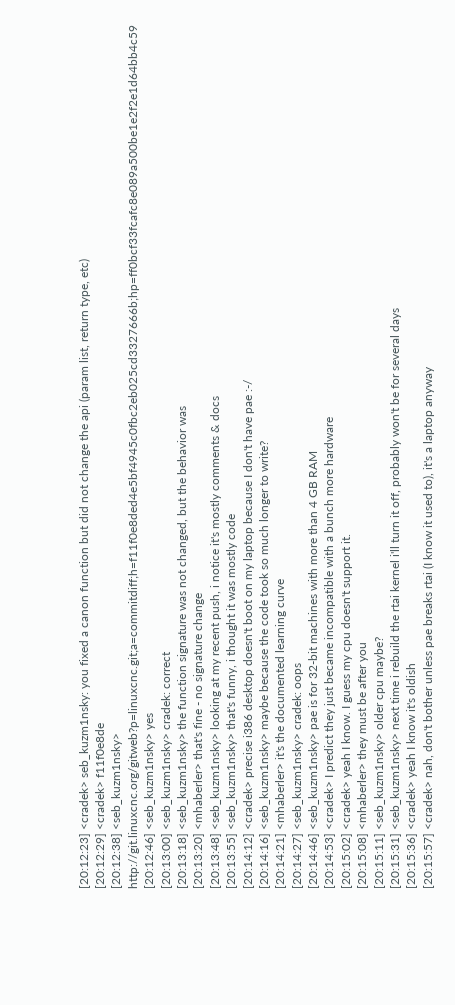[20:12:23] <cradek> seb_kuzm1nsky: you fixed a canon function but did not change the api (param list, return type, etc)
[20:12:29] <cradek> f11f0e8de
[20:12:38] <seb_kuzm1nsky> http://git.linuxcnc.org/gitweb?p=linuxcnc.git;a=commitdiff;h=f11f0e8ded4e5bf4945c0fbc2eb025cd3327666b;hp=ff0bcf33fcafc8e089a500be1e2f2e1d64bb4c59
[20:12:46] <seb_kuzm1nsky> yes
[20:13:00] <seb_kuzm1nsky> cradek: correct
[20:13:18] <seb_kuzm1nsky> the function signature was not changed, but the behavior was
[20:13:20] <mhaberler> that's fine - no signature change
[20:13:48] <seb_kuzm1nsky> looking at my recent push, i notice it's mostly comments & docs
[20:13:55] <seb_kuzm1nsky> that's funny, i thought it was mostly code
[20:14:12] <cradek> precise i386 desktop doesn't boot on my laptop because I don't have pae :-/
[20:14:16] <seb_kuzm1nsky> maybe because the code took so much longer to write?
[20:14:21] <mhaberler> it's the documented learning curve
[20:14:27] <seb_kuzm1nsky> cradek: oops
[20:14:46] <seb_kuzm1nsky> pae is for 32-bit machines with more than 4 GB RAM
[20:14:53] <cradek> I predict they just became incompatible with a bunch more hardware
[20:15:02] <cradek> yeah I know. I guess my cpu doesn't support it.
[20:15:08] <mhaberler> they must be after you
[20:15:11] <seb_kuzm1nsky> older cpu maybe?
[20:15:31] <seb_kuzm1nsky> next time i rebuild the rtai kernel i'll turn it off, probably won't be for several days
[20:15:36] <cradek> yeah I know it's oldish
[20:15:57] <cradek> nah, don't bother unless pae breaks rtai (I know it used to), it's a laptop anyway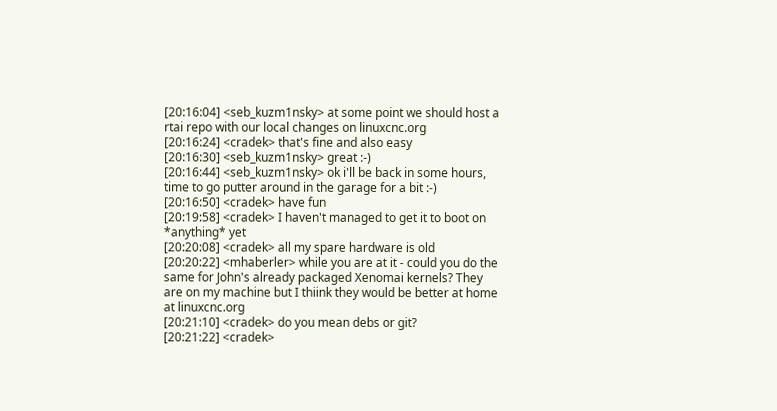[20:16:04] <seb_kuzm1nsky> at some point we should host a rtai repo with our local changes on linuxcnc.org
[20:16:24] <cradek> that's fine and also easy
[20:16:30] <seb_kuzm1nsky> great :-)
[20:16:44] <seb_kuzm1nsky> ok i'll be back in some hours, time to go putter around in the garage for a bit :-)
[20:16:50] <cradek> have fun
[20:19:58] <cradek> I haven't managed to get it to boot on *anything* yet
[20:20:08] <cradek> all my spare hardware is old
[20:20:22] <mhaberler> while you are at it - could you do the same for John's already packaged Xenomai kernels? They are on my machine but I thiink they would be better at home at linuxcnc.org
[20:21:10] <cradek> do you mean debs or git?
[20:21:22] <cradek>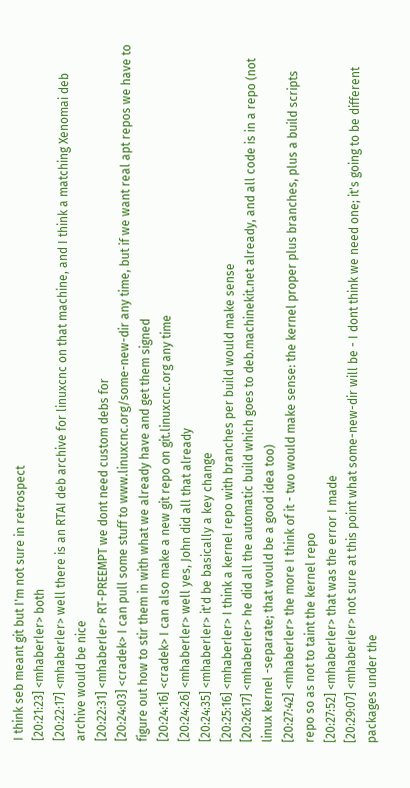I think seb meant git but I'm not sure in retrospect
[20:21:23] <mhaberler> both
[20:22:17] <mhaberler> well there is an RTAI deb archive for linuxcnc on that machine, and I think a matching Xenomai deb archive would be nice
[20:22:31] <mhaberler> RT-PREEMPT we dont need custom debs for
[20:24:03] <cradek> I can pull some stuff to www.linuxcnc.org/some-new-dir any time, but if we want real apt repos we have to figure out how to stir them in with what we already have and get them signed
[20:24:16] <cradek> I can also make a new git repo on git.linuxcnc.org any time
[20:24:26] <mhaberler> well yes, John did all that already
[20:24:35] <mhaberler> it'd be basically a key change
[20:25:16] <mhaberler> I think a kernel repo with branches per build would make sense
[20:26:17] <mhaberler> he did all the automatic build which goes to deb.machinekit.net already, and all code is in a repo (not linux kernel -separate; that would be a good idea too)
[20:27:42] <mhaberler> the more I think of it - two would make sense: the kernel proper plus branches, plus a build scripts repo so as not to taint the kernel repo
[20:27:52] <mhaberler> that was the error I made
[20:29:07] <mhaberler> not sure at this point what some-new-dir will be - I dont think we need one; it's going to be different packages under the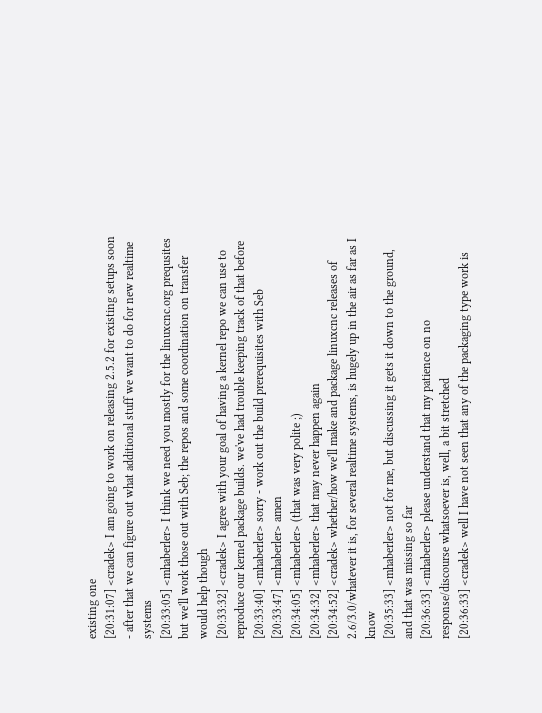existing one
[20:31:07] <cradek> I am going to work on releasing 2.5.2 for existing setups soon - after that we can figure out what additional stuff we want to do for new realtime systems
[20:33:05] <mhaberler> I think we need you mostly for the linuxcnc.org prequsites but we'll work those out with Seb; the repos and some coordination on transfer would help though
[20:33:32] <cradek> I agree with your goal of having a kernel repo we can use to reproduce our kernel package builds. we've had trouble keeping track of that before
[20:33:40] <mhaberler> sorry - work out the build prerequisites with Seb
[20:33:47] <mhaberler> amen
[20:34:05] <mhaberler> (that was very polite ;)
[20:34:32] <mhaberler> that may never happen again
[20:34:52] <cradek> whether/how we'll make and package linuxcnc releases of 2.6/3.0/whatever it is, for several realtime systems, is hugely up in the air as far as I know
[20:35:33] <mhaberler> not for me, but discussing it gets it down to the ground, and that was missing so far
[20:36:33] <mhaberler> please understand that my patience on no response/discourse whatsoever is, well, a bit stretched
[20:36:33] <cradek> well I have not seen that any of the packaging type work is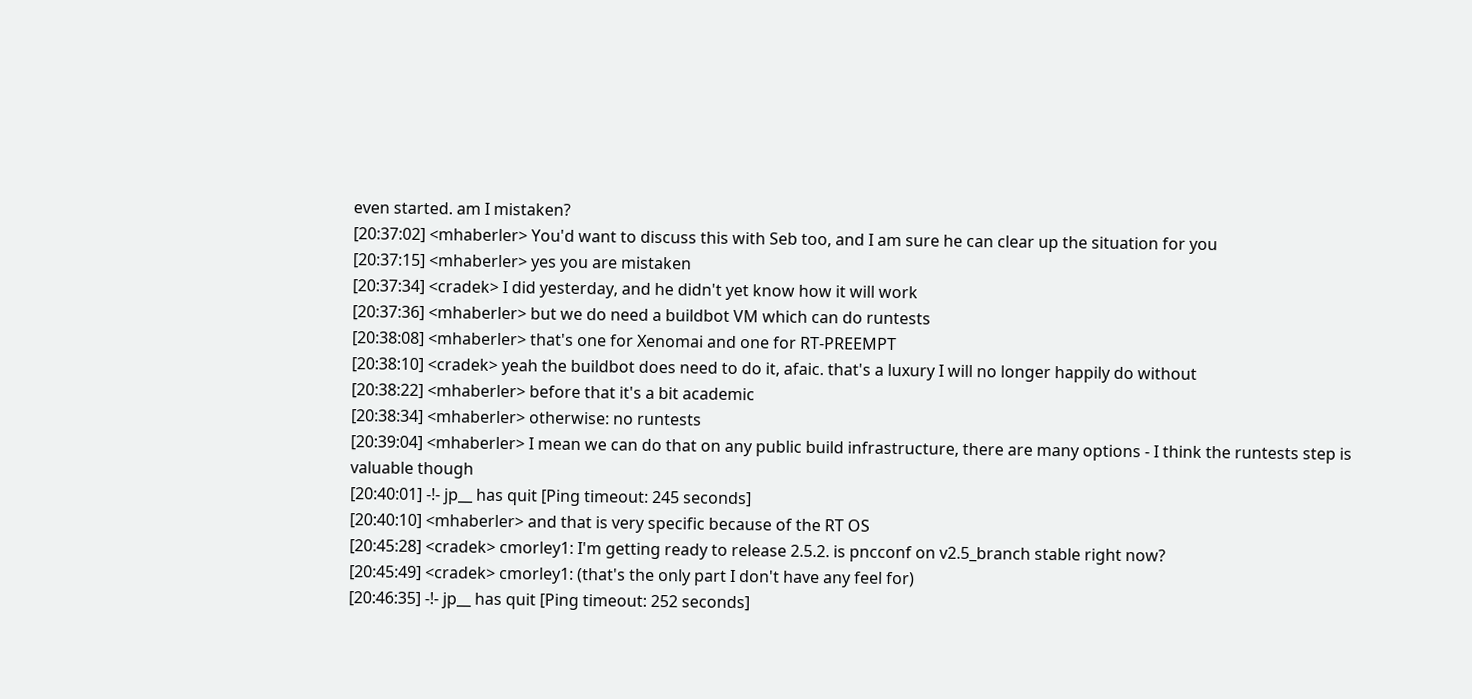even started. am I mistaken?
[20:37:02] <mhaberler> You'd want to discuss this with Seb too, and I am sure he can clear up the situation for you
[20:37:15] <mhaberler> yes you are mistaken
[20:37:34] <cradek> I did yesterday, and he didn't yet know how it will work
[20:37:36] <mhaberler> but we do need a buildbot VM which can do runtests
[20:38:08] <mhaberler> that's one for Xenomai and one for RT-PREEMPT
[20:38:10] <cradek> yeah the buildbot does need to do it, afaic. that's a luxury I will no longer happily do without
[20:38:22] <mhaberler> before that it's a bit academic
[20:38:34] <mhaberler> otherwise: no runtests
[20:39:04] <mhaberler> I mean we can do that on any public build infrastructure, there are many options - I think the runtests step is valuable though
[20:40:01] -!- jp__ has quit [Ping timeout: 245 seconds]
[20:40:10] <mhaberler> and that is very specific because of the RT OS
[20:45:28] <cradek> cmorley1: I'm getting ready to release 2.5.2. is pncconf on v2.5_branch stable right now?
[20:45:49] <cradek> cmorley1: (that's the only part I don't have any feel for)
[20:46:35] -!- jp__ has quit [Ping timeout: 252 seconds]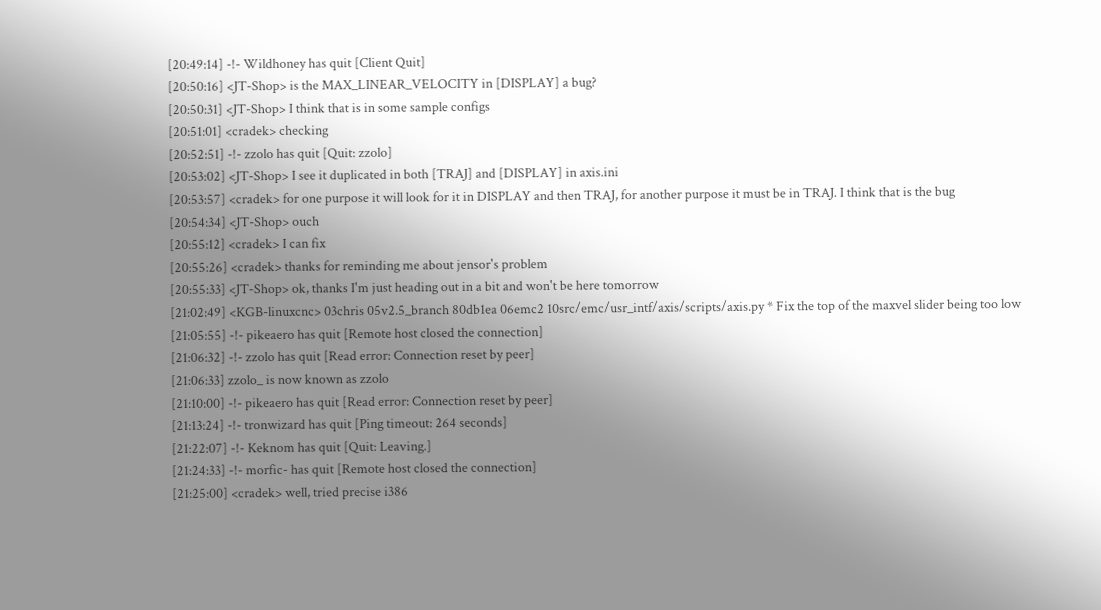[20:49:14] -!- Wildhoney has quit [Client Quit]
[20:50:16] <JT-Shop> is the MAX_LINEAR_VELOCITY in [DISPLAY] a bug?
[20:50:31] <JT-Shop> I think that is in some sample configs
[20:51:01] <cradek> checking
[20:52:51] -!- zzolo has quit [Quit: zzolo]
[20:53:02] <JT-Shop> I see it duplicated in both [TRAJ] and [DISPLAY] in axis.ini
[20:53:57] <cradek> for one purpose it will look for it in DISPLAY and then TRAJ, for another purpose it must be in TRAJ. I think that is the bug
[20:54:34] <JT-Shop> ouch
[20:55:12] <cradek> I can fix
[20:55:26] <cradek> thanks for reminding me about jensor's problem
[20:55:33] <JT-Shop> ok, thanks I'm just heading out in a bit and won't be here tomorrow
[21:02:49] <KGB-linuxcnc> 03chris 05v2.5_branch 80db1ea 06emc2 10src/emc/usr_intf/axis/scripts/axis.py * Fix the top of the maxvel slider being too low
[21:05:55] -!- pikeaero has quit [Remote host closed the connection]
[21:06:32] -!- zzolo has quit [Read error: Connection reset by peer]
[21:06:33] zzolo_ is now known as zzolo
[21:10:00] -!- pikeaero has quit [Read error: Connection reset by peer]
[21:13:24] -!- tronwizard has quit [Ping timeout: 264 seconds]
[21:22:07] -!- Keknom has quit [Quit: Leaving.]
[21:24:33] -!- morfic- has quit [Remote host closed the connection]
[21:25:00] <cradek> well, tried precise i386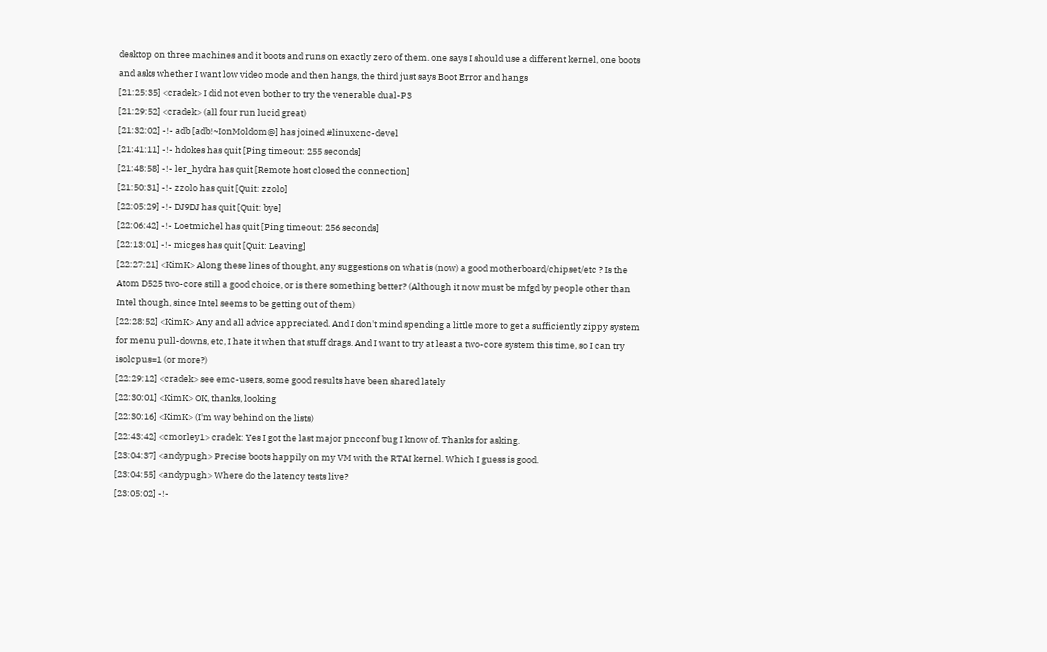desktop on three machines and it boots and runs on exactly zero of them. one says I should use a different kernel, one boots and asks whether I want low video mode and then hangs, the third just says Boot Error and hangs
[21:25:35] <cradek> I did not even bother to try the venerable dual-P3
[21:29:52] <cradek> (all four run lucid great)
[21:32:02] -!- adb [adb!~IonMoldom@] has joined #linuxcnc-devel
[21:41:11] -!- hdokes has quit [Ping timeout: 255 seconds]
[21:48:58] -!- ler_hydra has quit [Remote host closed the connection]
[21:50:31] -!- zzolo has quit [Quit: zzolo]
[22:05:29] -!- DJ9DJ has quit [Quit: bye]
[22:06:42] -!- Loetmichel has quit [Ping timeout: 256 seconds]
[22:13:01] -!- micges has quit [Quit: Leaving]
[22:27:21] <KimK> Along these lines of thought, any suggestions on what is (now) a good motherboard/chipset/etc ? Is the Atom D525 two-core still a good choice, or is there something better? (Although it now must be mfgd by people other than Intel though, since Intel seems to be getting out of them)
[22:28:52] <KimK> Any and all advice appreciated. And I don't mind spending a little more to get a sufficiently zippy system for menu pull-downs, etc, I hate it when that stuff drags. And I want to try at least a two-core system this time, so I can try isolcpus=1 (or more?)
[22:29:12] <cradek> see emc-users, some good results have been shared lately
[22:30:01] <KimK> OK, thanks, looking
[22:30:16] <KimK> (I'm way behind on the lists)
[22:43:42] <cmorley1> cradek: Yes I got the last major pncconf bug I know of. Thanks for asking.
[23:04:37] <andypugh> Precise boots happily on my VM with the RTAI kernel. Which I guess is good.
[23:04:55] <andypugh> Where do the latency tests live?
[23:05:02] -!-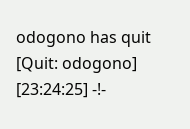odogono has quit [Quit: odogono]
[23:24:25] -!-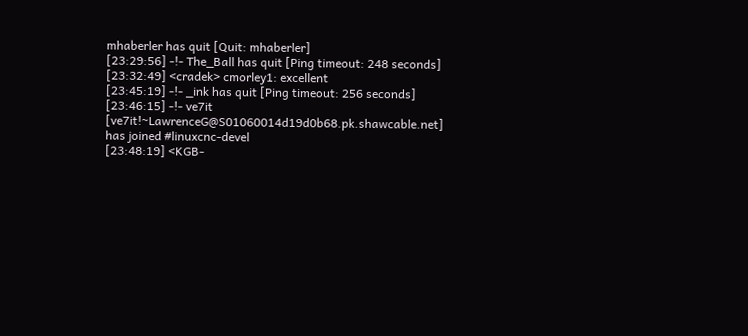mhaberler has quit [Quit: mhaberler]
[23:29:56] -!- The_Ball has quit [Ping timeout: 248 seconds]
[23:32:49] <cradek> cmorley1: excellent
[23:45:19] -!- _ink has quit [Ping timeout: 256 seconds]
[23:46:15] -!- ve7it [ve7it!~LawrenceG@S01060014d19d0b68.pk.shawcable.net] has joined #linuxcnc-devel
[23:48:19] <KGB-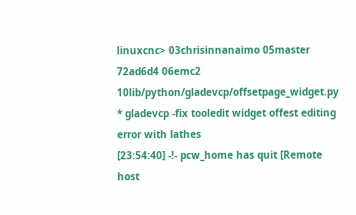linuxcnc> 03chrisinnanaimo 05master 72ad6d4 06emc2 10lib/python/gladevcp/offsetpage_widget.py * gladevcp -fix tooledit widget offest editing error with lathes
[23:54:40] -!- pcw_home has quit [Remote host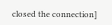closed the connection]